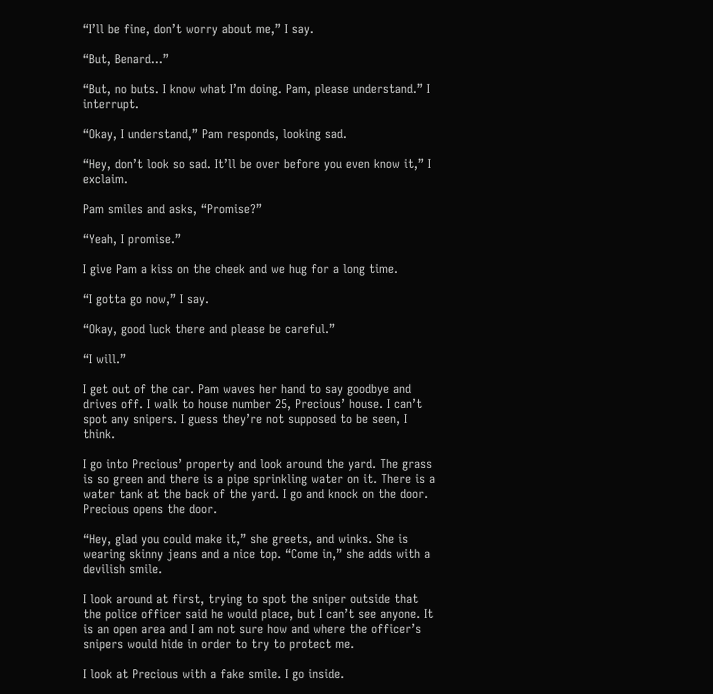“I’ll be fine, don’t worry about me,” I say.

“But, Benard…”

“But, no buts. I know what I’m doing. Pam, please understand.” I interrupt.

“Okay, I understand,” Pam responds, looking sad.

“Hey, don’t look so sad. It’ll be over before you even know it,” I exclaim.

Pam smiles and asks, “Promise?”

“Yeah, I promise.”

I give Pam a kiss on the cheek and we hug for a long time.

“I gotta go now,” I say.

“Okay, good luck there and please be careful.”

“I will.”

I get out of the car. Pam waves her hand to say goodbye and drives off. I walk to house number 25, Precious’ house. I can’t spot any snipers. I guess they’re not supposed to be seen, I think.

I go into Precious’ property and look around the yard. The grass is so green and there is a pipe sprinkling water on it. There is a water tank at the back of the yard. I go and knock on the door. Precious opens the door.

“Hey, glad you could make it,” she greets, and winks. She is wearing skinny jeans and a nice top. “Come in,” she adds with a devilish smile.

I look around at first, trying to spot the sniper outside that the police officer said he would place, but I can’t see anyone. It is an open area and I am not sure how and where the officer’s snipers would hide in order to try to protect me.

I look at Precious with a fake smile. I go inside.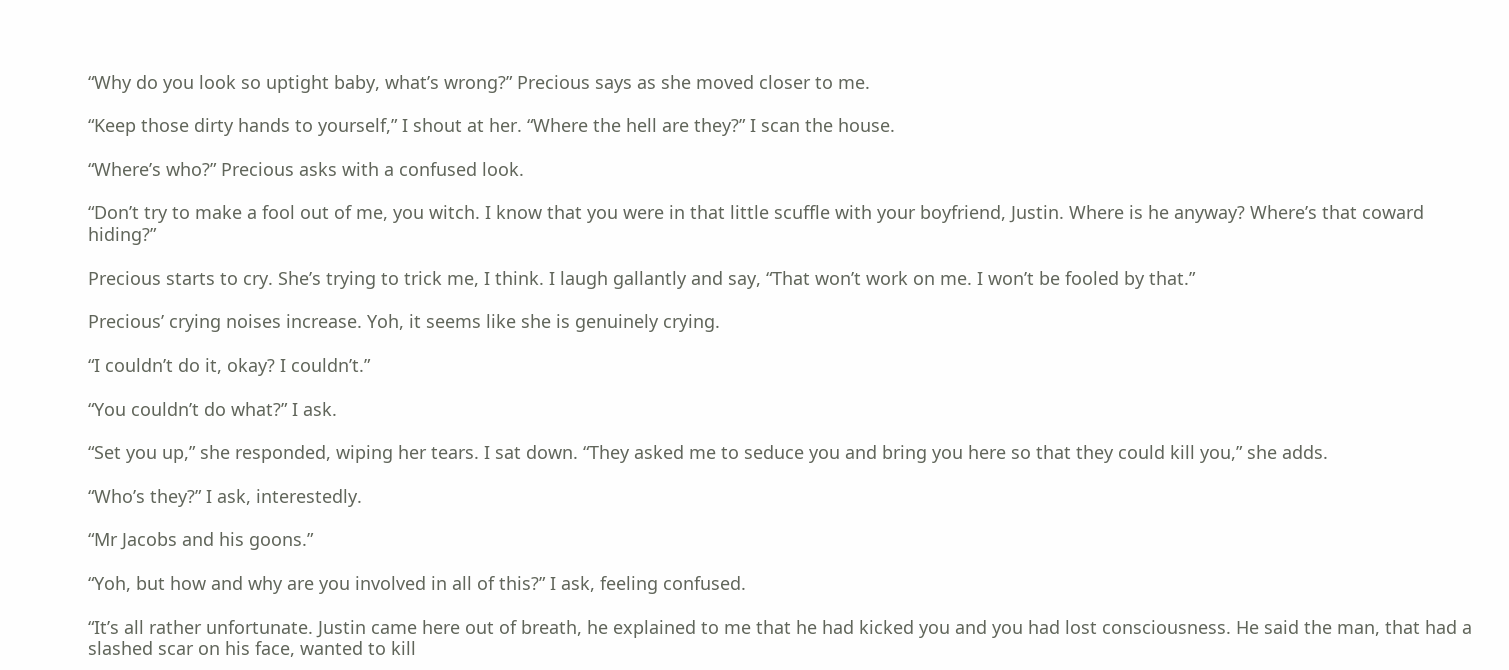“Why do you look so uptight baby, what’s wrong?” Precious says as she moved closer to me.

“Keep those dirty hands to yourself,” I shout at her. “Where the hell are they?” I scan the house.

“Where’s who?” Precious asks with a confused look.

“Don’t try to make a fool out of me, you witch. I know that you were in that little scuffle with your boyfriend, Justin. Where is he anyway? Where’s that coward hiding?”

Precious starts to cry. She’s trying to trick me, I think. I laugh gallantly and say, “That won’t work on me. I won’t be fooled by that.”

Precious’ crying noises increase. Yoh, it seems like she is genuinely crying.

“I couldn’t do it, okay? I couldn’t.”

“You couldn’t do what?” I ask.

“Set you up,” she responded, wiping her tears. I sat down. “They asked me to seduce you and bring you here so that they could kill you,” she adds.

“Who’s they?” I ask, interestedly.

“Mr Jacobs and his goons.”

“Yoh, but how and why are you involved in all of this?” I ask, feeling confused.

“It’s all rather unfortunate. Justin came here out of breath, he explained to me that he had kicked you and you had lost consciousness. He said the man, that had a slashed scar on his face, wanted to kill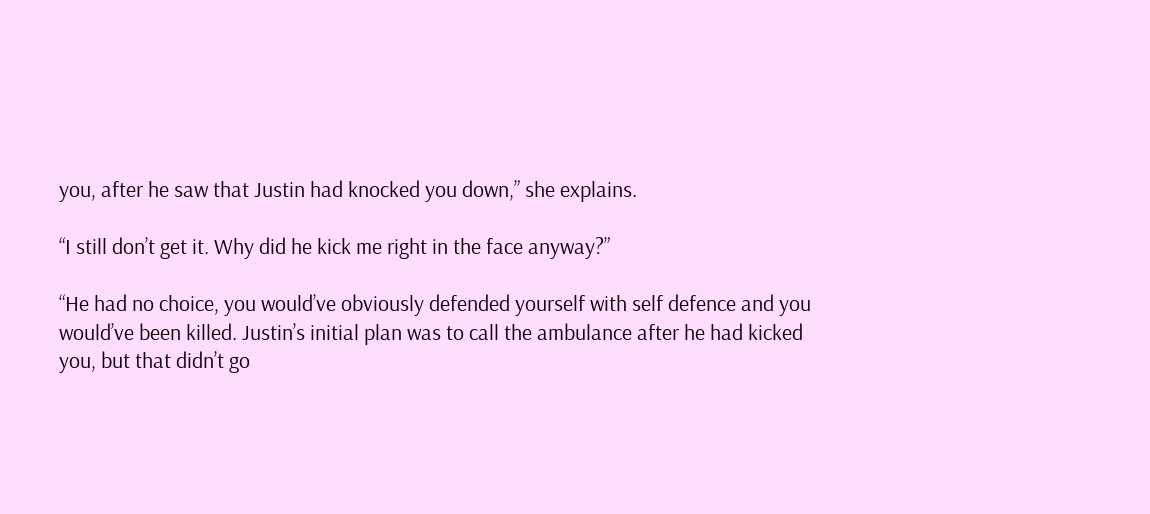you, after he saw that Justin had knocked you down,” she explains.

“I still don’t get it. Why did he kick me right in the face anyway?”

“He had no choice, you would’ve obviously defended yourself with self defence and you would’ve been killed. Justin’s initial plan was to call the ambulance after he had kicked you, but that didn’t go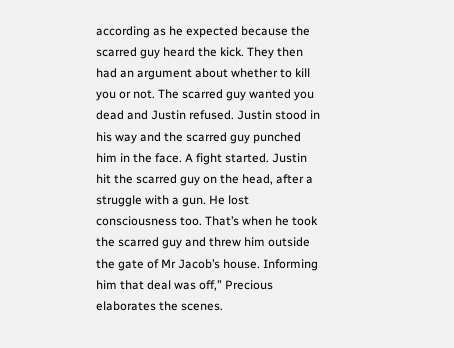according as he expected because the scarred guy heard the kick. They then had an argument about whether to kill you or not. The scarred guy wanted you dead and Justin refused. Justin stood in his way and the scarred guy punched him in the face. A fight started. Justin hit the scarred guy on the head, after a struggle with a gun. He lost consciousness too. That’s when he took the scarred guy and threw him outside the gate of Mr Jacob’s house. Informing him that deal was off,” Precious elaborates the scenes.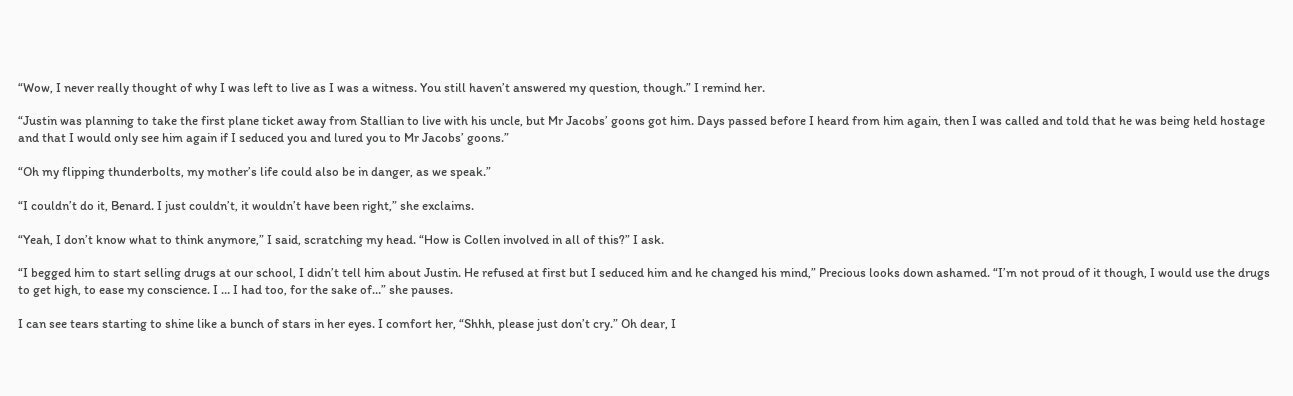“Wow, I never really thought of why I was left to live as I was a witness. You still haven’t answered my question, though.” I remind her.

“Justin was planning to take the first plane ticket away from Stallian to live with his uncle, but Mr Jacobs’ goons got him. Days passed before I heard from him again, then I was called and told that he was being held hostage and that I would only see him again if I seduced you and lured you to Mr Jacobs’ goons.”

“Oh my flipping thunderbolts, my mother’s life could also be in danger, as we speak.”

“I couldn’t do it, Benard. I just couldn’t, it wouldn’t have been right,” she exclaims.

“Yeah, I don’t know what to think anymore,” I said, scratching my head. “How is Collen involved in all of this?” I ask.

“I begged him to start selling drugs at our school, I didn’t tell him about Justin. He refused at first but I seduced him and he changed his mind,” Precious looks down ashamed. “I’m not proud of it though, I would use the drugs to get high, to ease my conscience. I … I had too, for the sake of…” she pauses.

I can see tears starting to shine like a bunch of stars in her eyes. I comfort her, “Shhh, please just don’t cry.” Oh dear, I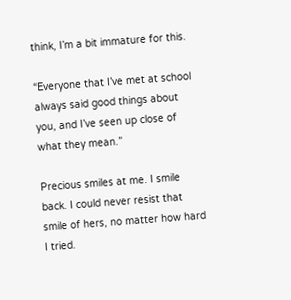think, I’m a bit immature for this.

“Everyone that I’ve met at school always said good things about you, and I’ve seen up close of what they mean.”

Precious smiles at me. I smile back. I could never resist that smile of hers, no matter how hard I tried.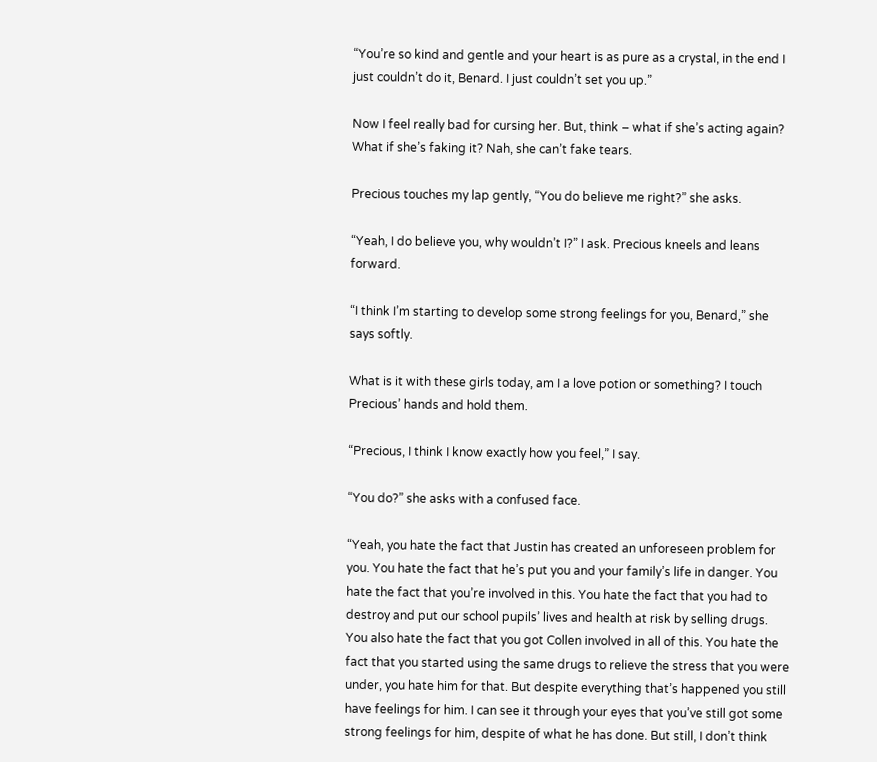“You’re so kind and gentle and your heart is as pure as a crystal, in the end I just couldn’t do it, Benard. I just couldn’t set you up.”

Now I feel really bad for cursing her. But, think – what if she’s acting again? What if she’s faking it? Nah, she can’t fake tears.

Precious touches my lap gently, “You do believe me right?” she asks.

“Yeah, I do believe you, why wouldn’t I?” I ask. Precious kneels and leans forward.

“I think I’m starting to develop some strong feelings for you, Benard,” she says softly.

What is it with these girls today, am I a love potion or something? I touch Precious’ hands and hold them.

“Precious, I think I know exactly how you feel,” I say.

“You do?” she asks with a confused face.

“Yeah, you hate the fact that Justin has created an unforeseen problem for you. You hate the fact that he’s put you and your family’s life in danger. You hate the fact that you’re involved in this. You hate the fact that you had to destroy and put our school pupils’ lives and health at risk by selling drugs. You also hate the fact that you got Collen involved in all of this. You hate the fact that you started using the same drugs to relieve the stress that you were under, you hate him for that. But despite everything that’s happened you still have feelings for him. I can see it through your eyes that you’ve still got some strong feelings for him, despite of what he has done. But still, I don’t think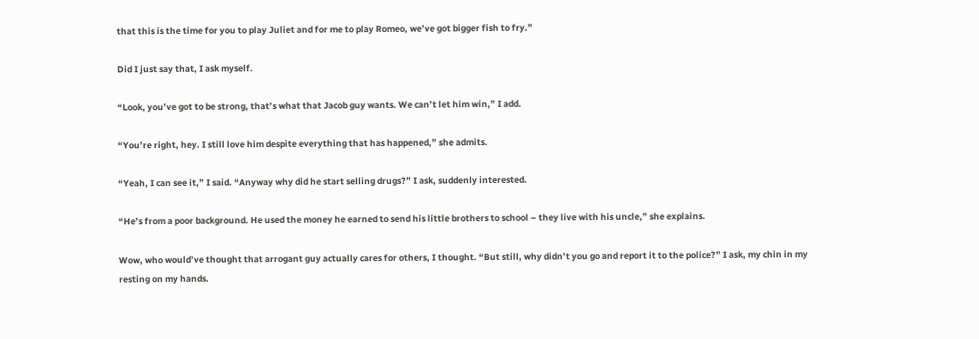that this is the time for you to play Juliet and for me to play Romeo, we’ve got bigger fish to fry.”

Did I just say that, I ask myself.

“Look, you’ve got to be strong, that’s what that Jacob guy wants. We can’t let him win,” I add.

“You’re right, hey. I still love him despite everything that has happened,” she admits.

“Yeah, I can see it,” I said. “Anyway why did he start selling drugs?” I ask, suddenly interested.

“He’s from a poor background. He used the money he earned to send his little brothers to school – they live with his uncle,” she explains.

Wow, who would’ve thought that arrogant guy actually cares for others, I thought. “But still, why didn’t you go and report it to the police?” I ask, my chin in my resting on my hands.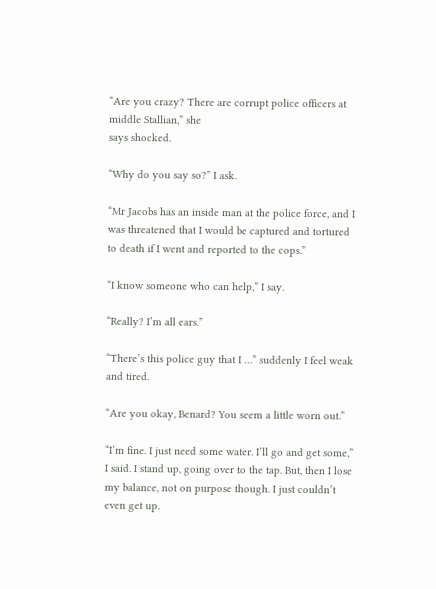“Are you crazy? There are corrupt police officers at middle Stallian,” she
says shocked.

“Why do you say so?” I ask.

“Mr Jacobs has an inside man at the police force, and I was threatened that I would be captured and tortured to death if I went and reported to the cops.”

“I know someone who can help,” I say.

“Really? I’m all ears.”

“There’s this police guy that I …” suddenly I feel weak and tired.

“Are you okay, Benard? You seem a little worn out.”

“I’m fine. I just need some water. I’ll go and get some,” I said. I stand up, going over to the tap. But, then I lose my balance, not on purpose though. I just couldn’t even get up.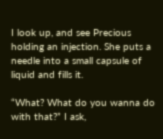I look up, and see Precious holding an injection. She puts a needle into a small capsule of liquid and fills it.

“What? What do you wanna do with that?” I ask,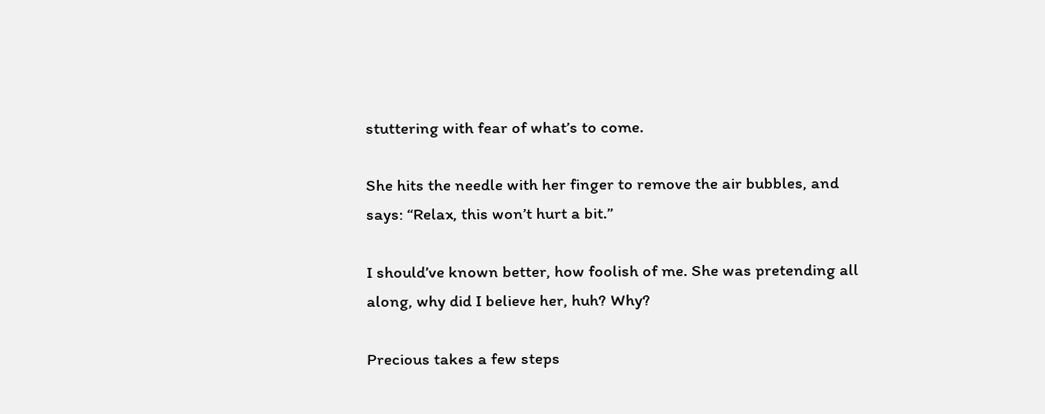stuttering with fear of what’s to come.

She hits the needle with her finger to remove the air bubbles, and says: “Relax, this won’t hurt a bit.”

I should’ve known better, how foolish of me. She was pretending all along, why did I believe her, huh? Why?

Precious takes a few steps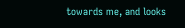towards me, and looks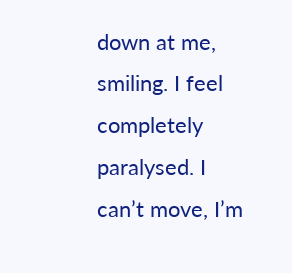down at me, smiling. I feel completely paralysed. I can’t move, I’m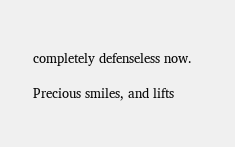completely defenseless now.

Precious smiles, and lifts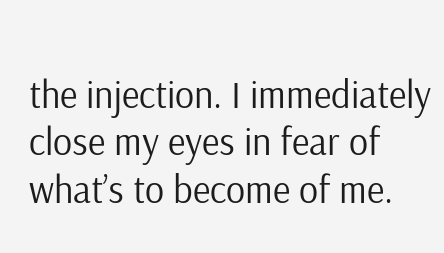the injection. I immediately close my eyes in fear of what’s to become of me.